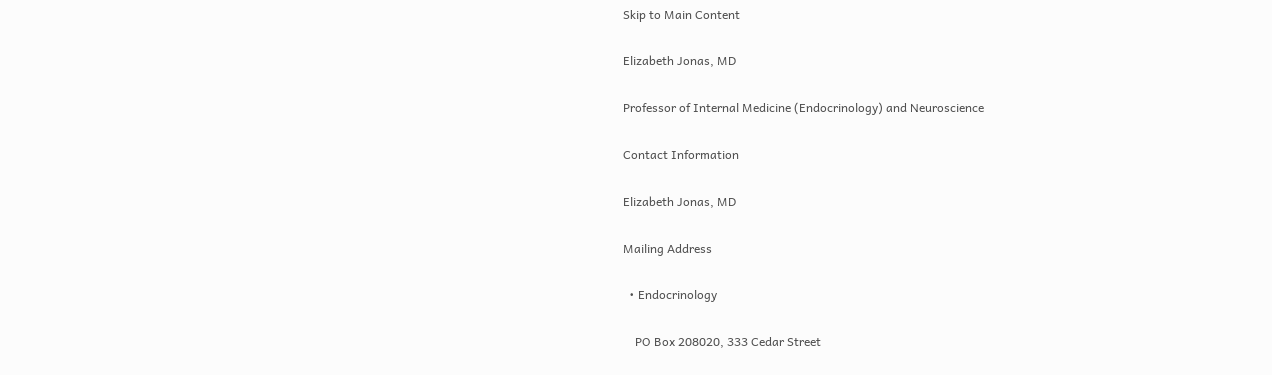Skip to Main Content

Elizabeth Jonas, MD

Professor of Internal Medicine (Endocrinology) and Neuroscience

Contact Information

Elizabeth Jonas, MD

Mailing Address

  • Endocrinology

    PO Box 208020, 333 Cedar Street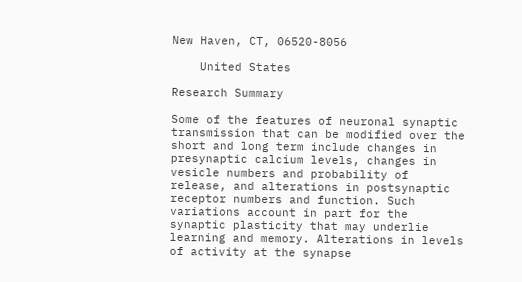New Haven, CT, 06520-8056

    United States

Research Summary

Some of the features of neuronal synaptic transmission that can be modified over the short and long term include changes in presynaptic calcium levels, changes in vesicle numbers and probability of release, and alterations in postsynaptic receptor numbers and function. Such variations account in part for the synaptic plasticity that may underlie learning and memory. Alterations in levels of activity at the synapse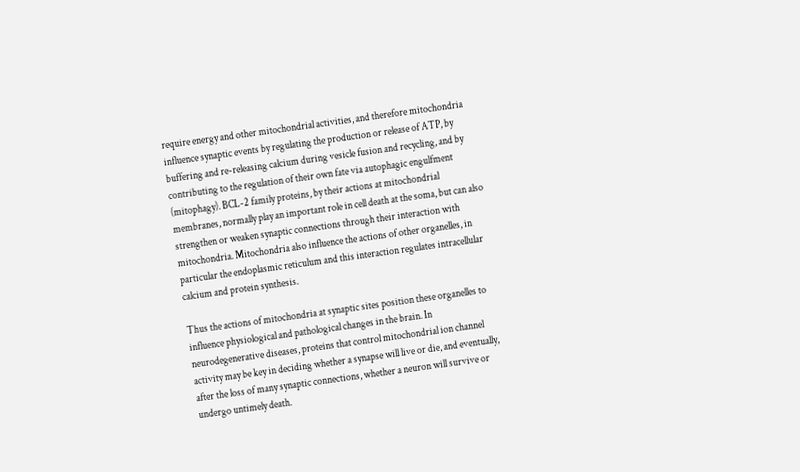require energy and other mitochondrial activities, and therefore mitochondria influence synaptic events by regulating the production or release of ATP, by buffering and re-releasing calcium during vesicle fusion and recycling, and by contributing to the regulation of their own fate via autophagic engulfment (mitophagy). BCL-2 family proteins, by their actions at mitochondrial membranes, normally play an important role in cell death at the soma, but can also strengthen or weaken synaptic connections through their interaction with mitochondria. Mitochondria also influence the actions of other organelles, in particular the endoplasmic reticulum and this interaction regulates intracellular calcium and protein synthesis.

Thus the actions of mitochondria at synaptic sites position these organelles to influence physiological and pathological changes in the brain. In neurodegenerative diseases, proteins that control mitochondrial ion channel activity may be key in deciding whether a synapse will live or die, and eventually, after the loss of many synaptic connections, whether a neuron will survive or undergo untimely death.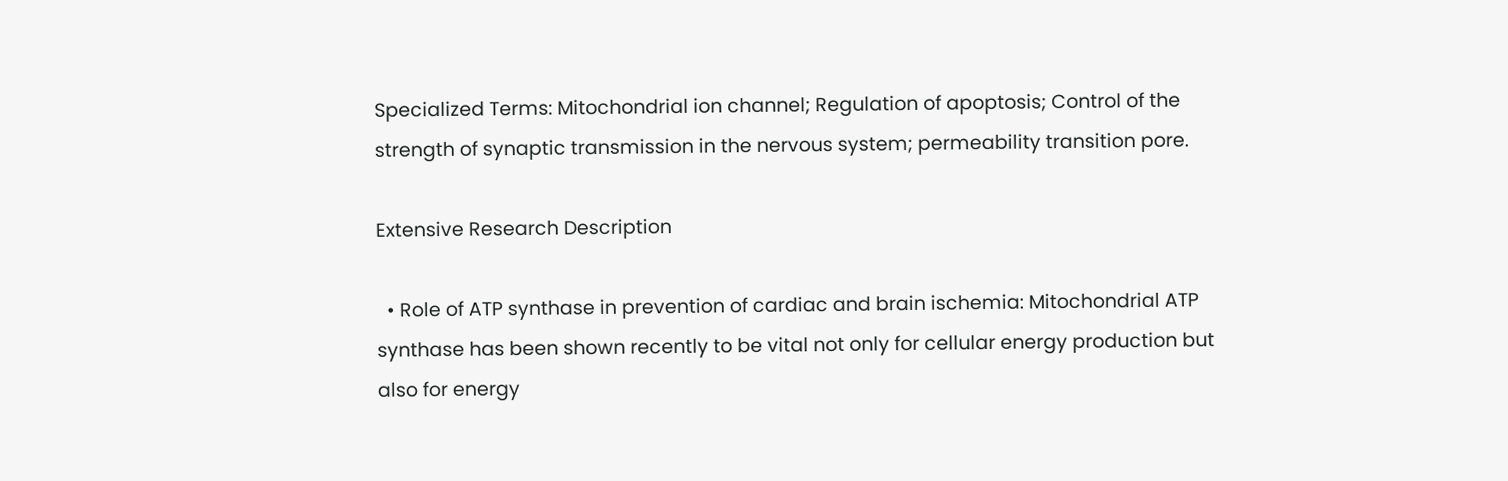Specialized Terms: Mitochondrial ion channel; Regulation of apoptosis; Control of the strength of synaptic transmission in the nervous system; permeability transition pore.

Extensive Research Description

  • Role of ATP synthase in prevention of cardiac and brain ischemia: Mitochondrial ATP synthase has been shown recently to be vital not only for cellular energy production but also for energy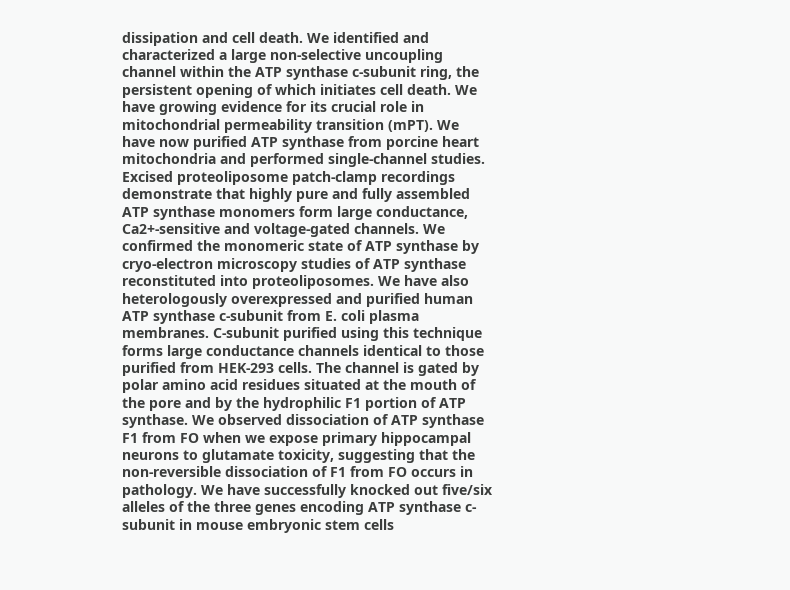dissipation and cell death. We identified and characterized a large non-selective uncoupling channel within the ATP synthase c-subunit ring, the persistent opening of which initiates cell death. We have growing evidence for its crucial role in mitochondrial permeability transition (mPT). We have now purified ATP synthase from porcine heart mitochondria and performed single-channel studies. Excised proteoliposome patch-clamp recordings demonstrate that highly pure and fully assembled ATP synthase monomers form large conductance, Ca2+-sensitive and voltage-gated channels. We confirmed the monomeric state of ATP synthase by cryo-electron microscopy studies of ATP synthase reconstituted into proteoliposomes. We have also heterologously overexpressed and purified human ATP synthase c-subunit from E. coli plasma membranes. C-subunit purified using this technique forms large conductance channels identical to those purified from HEK-293 cells. The channel is gated by polar amino acid residues situated at the mouth of the pore and by the hydrophilic F1 portion of ATP synthase. We observed dissociation of ATP synthase F1 from FO when we expose primary hippocampal neurons to glutamate toxicity, suggesting that the non-reversible dissociation of F1 from FO occurs in pathology. We have successfully knocked out five/six alleles of the three genes encoding ATP synthase c-subunit in mouse embryonic stem cells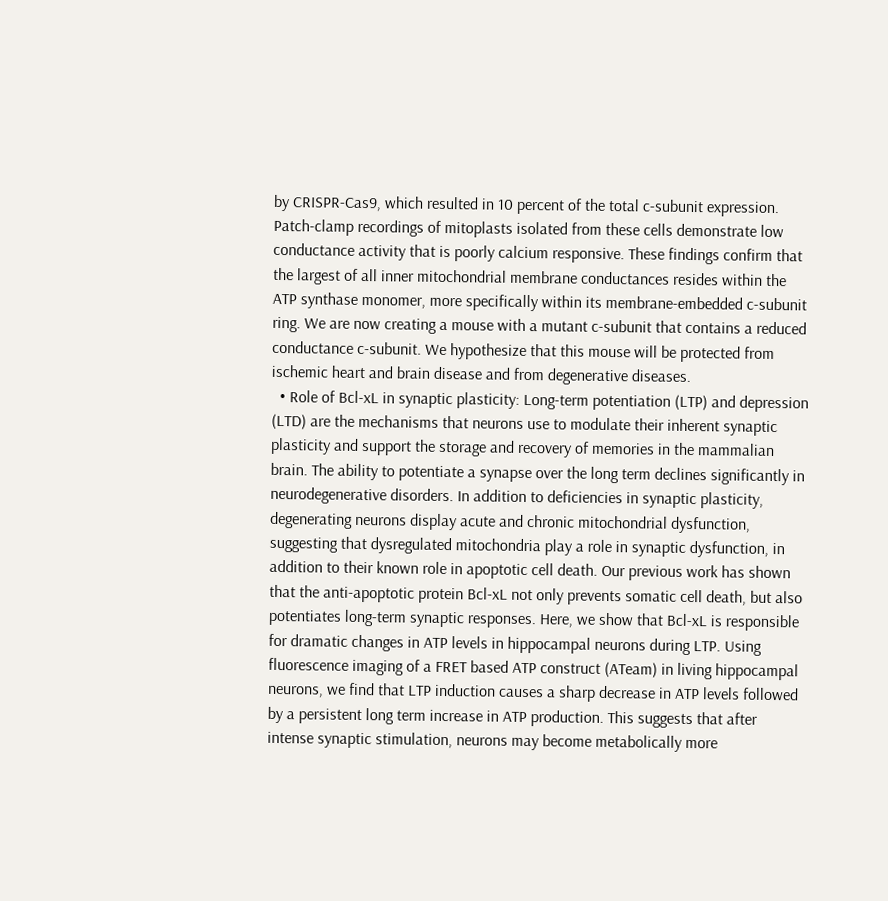by CRISPR-Cas9, which resulted in 10 percent of the total c-subunit expression. Patch-clamp recordings of mitoplasts isolated from these cells demonstrate low conductance activity that is poorly calcium responsive. These findings confirm that the largest of all inner mitochondrial membrane conductances resides within the ATP synthase monomer, more specifically within its membrane-embedded c-subunit ring. We are now creating a mouse with a mutant c-subunit that contains a reduced conductance c-subunit. We hypothesize that this mouse will be protected from ischemic heart and brain disease and from degenerative diseases.
  • Role of Bcl-xL in synaptic plasticity: Long-term potentiation (LTP) and depression (LTD) are the mechanisms that neurons use to modulate their inherent synaptic plasticity and support the storage and recovery of memories in the mammalian brain. The ability to potentiate a synapse over the long term declines significantly in neurodegenerative disorders. In addition to deficiencies in synaptic plasticity, degenerating neurons display acute and chronic mitochondrial dysfunction, suggesting that dysregulated mitochondria play a role in synaptic dysfunction, in addition to their known role in apoptotic cell death. Our previous work has shown that the anti-apoptotic protein Bcl-xL not only prevents somatic cell death, but also potentiates long-term synaptic responses. Here, we show that Bcl-xL is responsible for dramatic changes in ATP levels in hippocampal neurons during LTP. Using fluorescence imaging of a FRET based ATP construct (ATeam) in living hippocampal neurons, we find that LTP induction causes a sharp decrease in ATP levels followed by a persistent long term increase in ATP production. This suggests that after intense synaptic stimulation, neurons may become metabolically more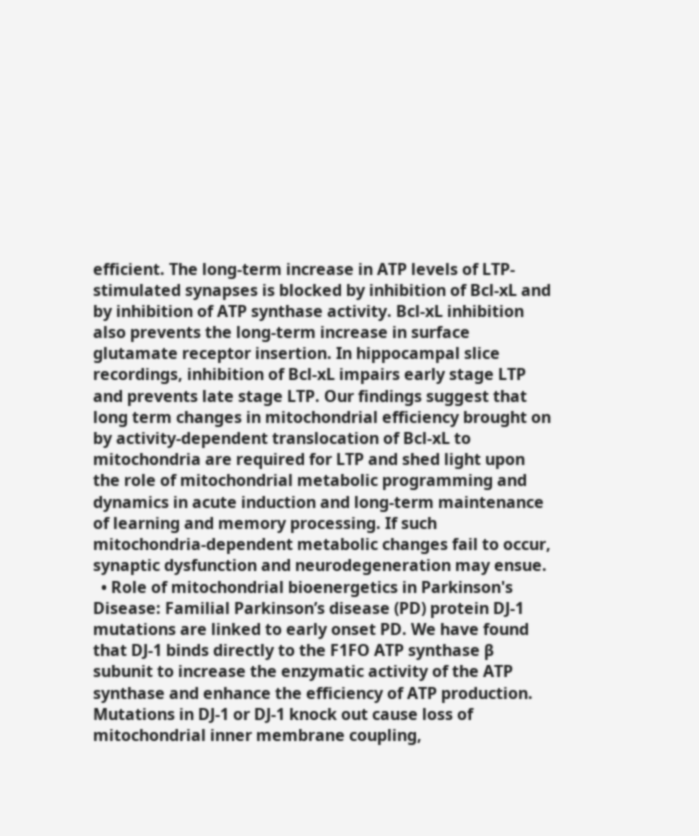efficient. The long-term increase in ATP levels of LTP-stimulated synapses is blocked by inhibition of Bcl-xL and by inhibition of ATP synthase activity. Bcl-xL inhibition also prevents the long-term increase in surface glutamate receptor insertion. In hippocampal slice recordings, inhibition of Bcl-xL impairs early stage LTP and prevents late stage LTP. Our findings suggest that long term changes in mitochondrial efficiency brought on by activity-dependent translocation of Bcl-xL to mitochondria are required for LTP and shed light upon the role of mitochondrial metabolic programming and dynamics in acute induction and long-term maintenance of learning and memory processing. If such mitochondria-dependent metabolic changes fail to occur, synaptic dysfunction and neurodegeneration may ensue.
  • Role of mitochondrial bioenergetics in Parkinson's Disease: Familial Parkinson’s disease (PD) protein DJ-1 mutations are linked to early onset PD. We have found that DJ-1 binds directly to the F1FO ATP synthase β subunit to increase the enzymatic activity of the ATP synthase and enhance the efficiency of ATP production. Mutations in DJ-1 or DJ-1 knock out cause loss of mitochondrial inner membrane coupling,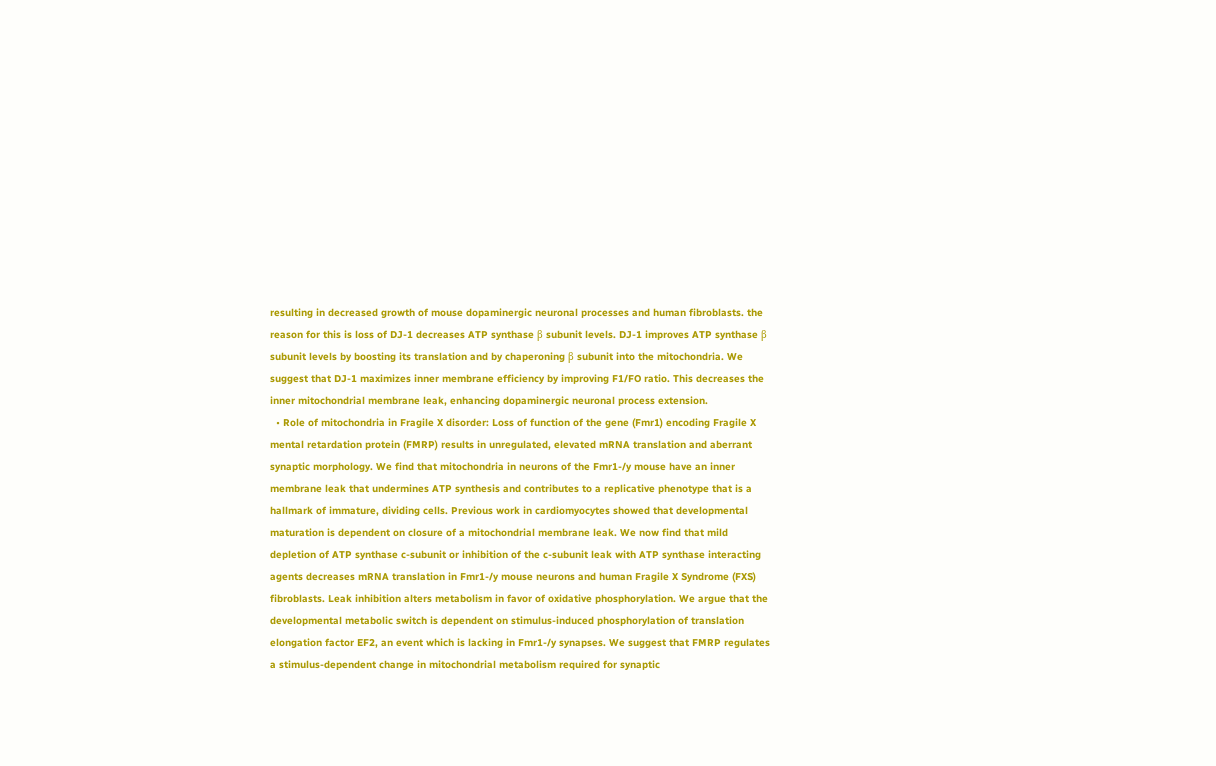resulting in decreased growth of mouse dopaminergic neuronal processes and human fibroblasts. the reason for this is loss of DJ-1 decreases ATP synthase β subunit levels. DJ-1 improves ATP synthase β subunit levels by boosting its translation and by chaperoning β subunit into the mitochondria. We suggest that DJ-1 maximizes inner membrane efficiency by improving F1/FO ratio. This decreases the inner mitochondrial membrane leak, enhancing dopaminergic neuronal process extension.
  • Role of mitochondria in Fragile X disorder: Loss of function of the gene (Fmr1) encoding Fragile X mental retardation protein (FMRP) results in unregulated, elevated mRNA translation and aberrant synaptic morphology. We find that mitochondria in neurons of the Fmr1-/y mouse have an inner membrane leak that undermines ATP synthesis and contributes to a replicative phenotype that is a hallmark of immature, dividing cells. Previous work in cardiomyocytes showed that developmental maturation is dependent on closure of a mitochondrial membrane leak. We now find that mild depletion of ATP synthase c-subunit or inhibition of the c-subunit leak with ATP synthase interacting agents decreases mRNA translation in Fmr1-/y mouse neurons and human Fragile X Syndrome (FXS) fibroblasts. Leak inhibition alters metabolism in favor of oxidative phosphorylation. We argue that the developmental metabolic switch is dependent on stimulus-induced phosphorylation of translation elongation factor EF2, an event which is lacking in Fmr1-/y synapses. We suggest that FMRP regulates a stimulus-dependent change in mitochondrial metabolism required for synaptic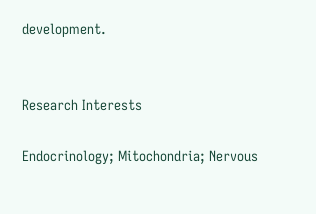development.


Research Interests

Endocrinology; Mitochondria; Nervous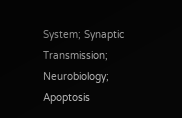System; Synaptic Transmission; Neurobiology; Apoptosis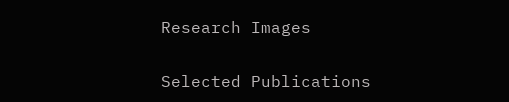Research Images

Selected Publications